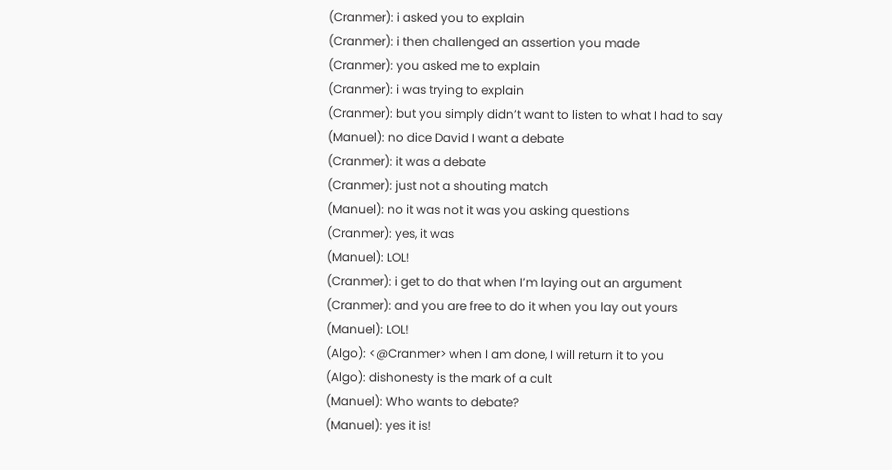(Cranmer): i asked you to explain
(Cranmer): i then challenged an assertion you made
(Cranmer): you asked me to explain
(Cranmer): i was trying to explain
(Cranmer): but you simply didn’t want to listen to what I had to say
(Manuel): no dice David I want a debate
(Cranmer): it was a debate
(Cranmer): just not a shouting match
(Manuel): no it was not it was you asking questions
(Cranmer): yes, it was
(Manuel): LOL!
(Cranmer): i get to do that when I’m laying out an argument
(Cranmer): and you are free to do it when you lay out yours
(Manuel): LOL!
(Algo): <@Cranmer> when I am done, I will return it to you
(Algo): dishonesty is the mark of a cult
(Manuel): Who wants to debate?
(Manuel): yes it is!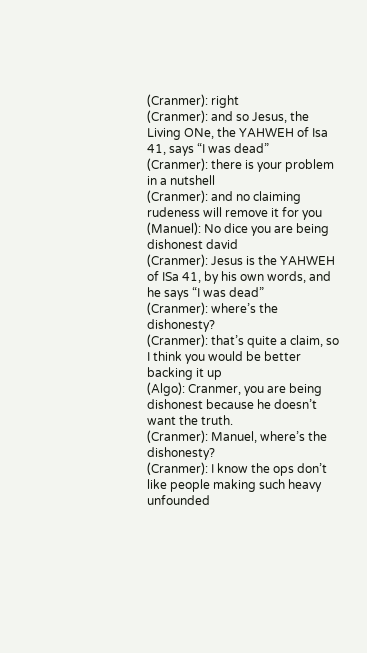(Cranmer): right
(Cranmer): and so Jesus, the Living ONe, the YAHWEH of Isa 41, says “I was dead”
(Cranmer): there is your problem in a nutshell
(Cranmer): and no claiming rudeness will remove it for you
(Manuel): No dice you are being dishonest david
(Cranmer): Jesus is the YAHWEH of ISa 41, by his own words, and he says “I was dead”
(Cranmer): where’s the dishonesty?
(Cranmer): that’s quite a claim, so I think you would be better backing it up
(Algo): Cranmer, you are being dishonest because he doesn’t want the truth.
(Cranmer): Manuel, where’s the dishonesty?
(Cranmer): I know the ops don’t like people making such heavy unfounded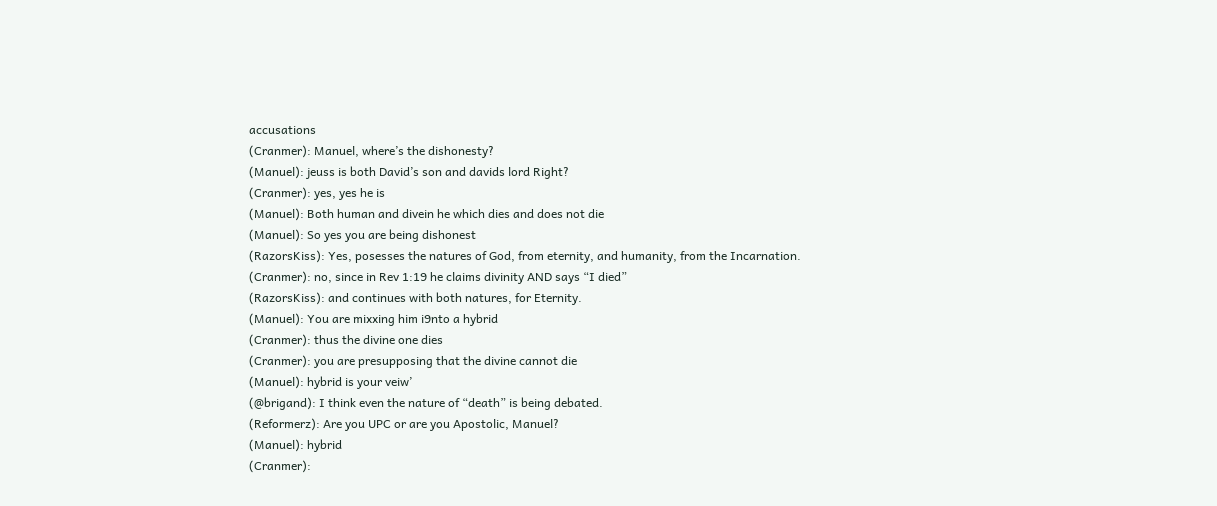accusations
(Cranmer): Manuel, where’s the dishonesty?
(Manuel): jeuss is both David’s son and davids lord Right?
(Cranmer): yes, yes he is
(Manuel): Both human and divein he which dies and does not die
(Manuel): So yes you are being dishonest
(RazorsKiss): Yes, posesses the natures of God, from eternity, and humanity, from the Incarnation.
(Cranmer): no, since in Rev 1:19 he claims divinity AND says “I died”
(RazorsKiss): and continues with both natures, for Eternity.
(Manuel): You are mixxing him i9nto a hybrid
(Cranmer): thus the divine one dies
(Cranmer): you are presupposing that the divine cannot die
(Manuel): hybrid is your veiw’
(@brigand): I think even the nature of “death” is being debated.
(Reformerz): Are you UPC or are you Apostolic, Manuel?
(Manuel): hybrid
(Cranmer):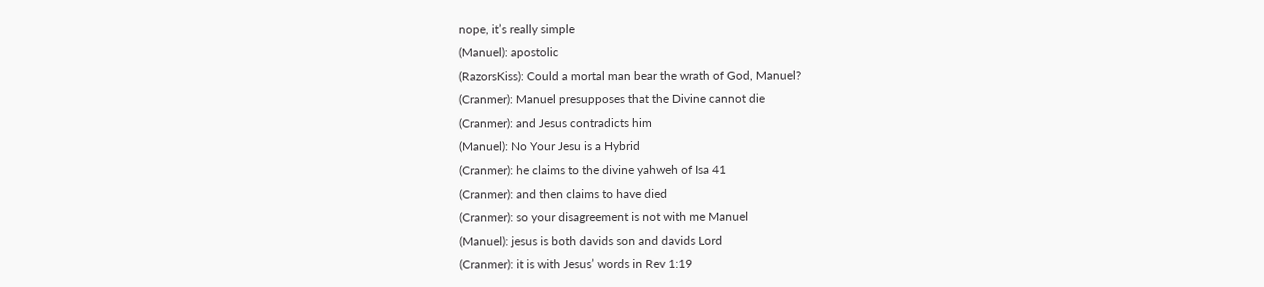nope, it’s really simple
(Manuel): apostolic
(RazorsKiss): Could a mortal man bear the wrath of God, Manuel?
(Cranmer): Manuel presupposes that the Divine cannot die
(Cranmer): and Jesus contradicts him
(Manuel): No Your Jesu is a Hybrid
(Cranmer): he claims to the divine yahweh of Isa 41
(Cranmer): and then claims to have died
(Cranmer): so your disagreement is not with me Manuel
(Manuel): jesus is both davids son and davids Lord
(Cranmer): it is with Jesus’ words in Rev 1:19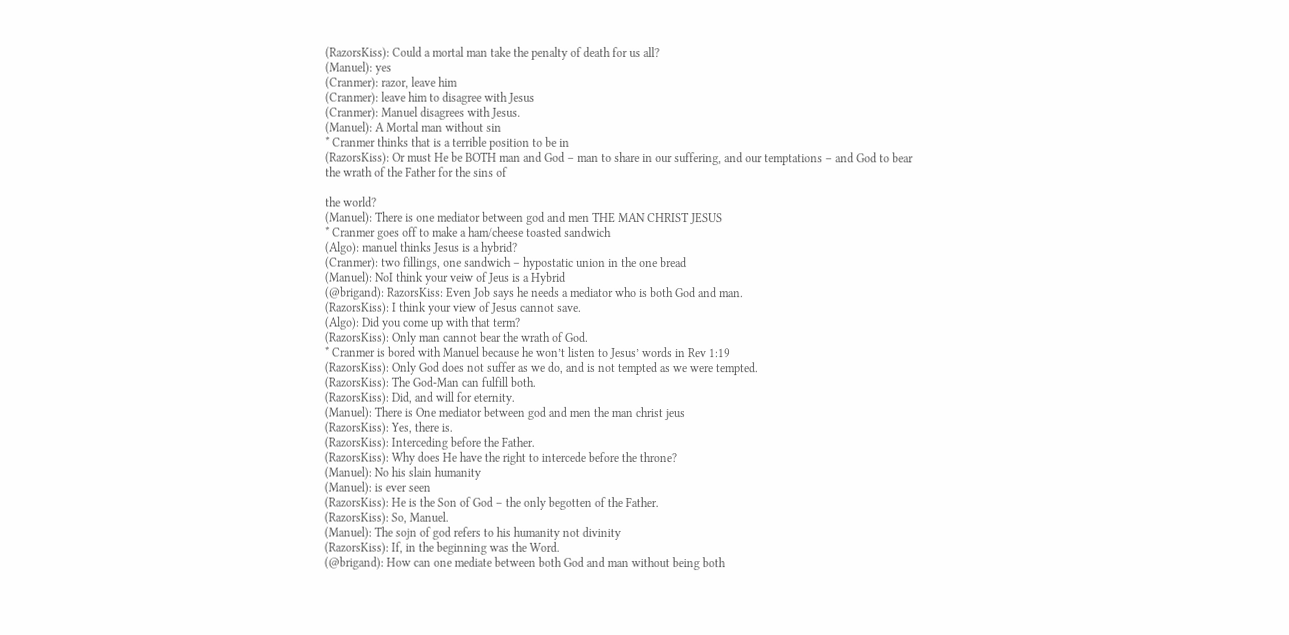(RazorsKiss): Could a mortal man take the penalty of death for us all?
(Manuel): yes
(Cranmer): razor, leave him
(Cranmer): leave him to disagree with Jesus
(Cranmer): Manuel disagrees with Jesus.
(Manuel): A Mortal man without sin
* Cranmer thinks that is a terrible position to be in
(RazorsKiss): Or must He be BOTH man and God – man to share in our suffering, and our temptations – and God to bear the wrath of the Father for the sins of

the world?
(Manuel): There is one mediator between god and men THE MAN CHRIST JESUS
* Cranmer goes off to make a ham/cheese toasted sandwich
(Algo): manuel thinks Jesus is a hybrid?
(Cranmer): two fillings, one sandwich – hypostatic union in the one bread
(Manuel): NoI think your veiw of Jeus is a Hybrid
(@brigand): RazorsKiss: Even Job says he needs a mediator who is both God and man.
(RazorsKiss): I think your view of Jesus cannot save.
(Algo): Did you come up with that term?
(RazorsKiss): Only man cannot bear the wrath of God.
* Cranmer is bored with Manuel because he won’t listen to Jesus’ words in Rev 1:19
(RazorsKiss): Only God does not suffer as we do, and is not tempted as we were tempted.
(RazorsKiss): The God-Man can fulfill both.
(RazorsKiss): Did, and will for eternity.
(Manuel): There is One mediator between god and men the man christ jeus
(RazorsKiss): Yes, there is.
(RazorsKiss): Interceding before the Father.
(RazorsKiss): Why does He have the right to intercede before the throne?
(Manuel): No his slain humanity
(Manuel): is ever seen
(RazorsKiss): He is the Son of God – the only begotten of the Father.
(RazorsKiss): So, Manuel.
(Manuel): The sojn of god refers to his humanity not divinity
(RazorsKiss): If, in the beginning was the Word.
(@brigand): How can one mediate between both God and man without being both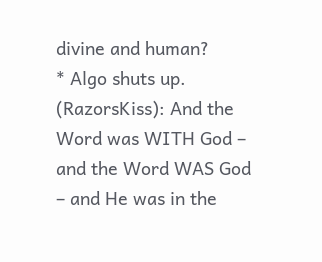divine and human?
* Algo shuts up.
(RazorsKiss): And the Word was WITH God – and the Word WAS God – and He was in the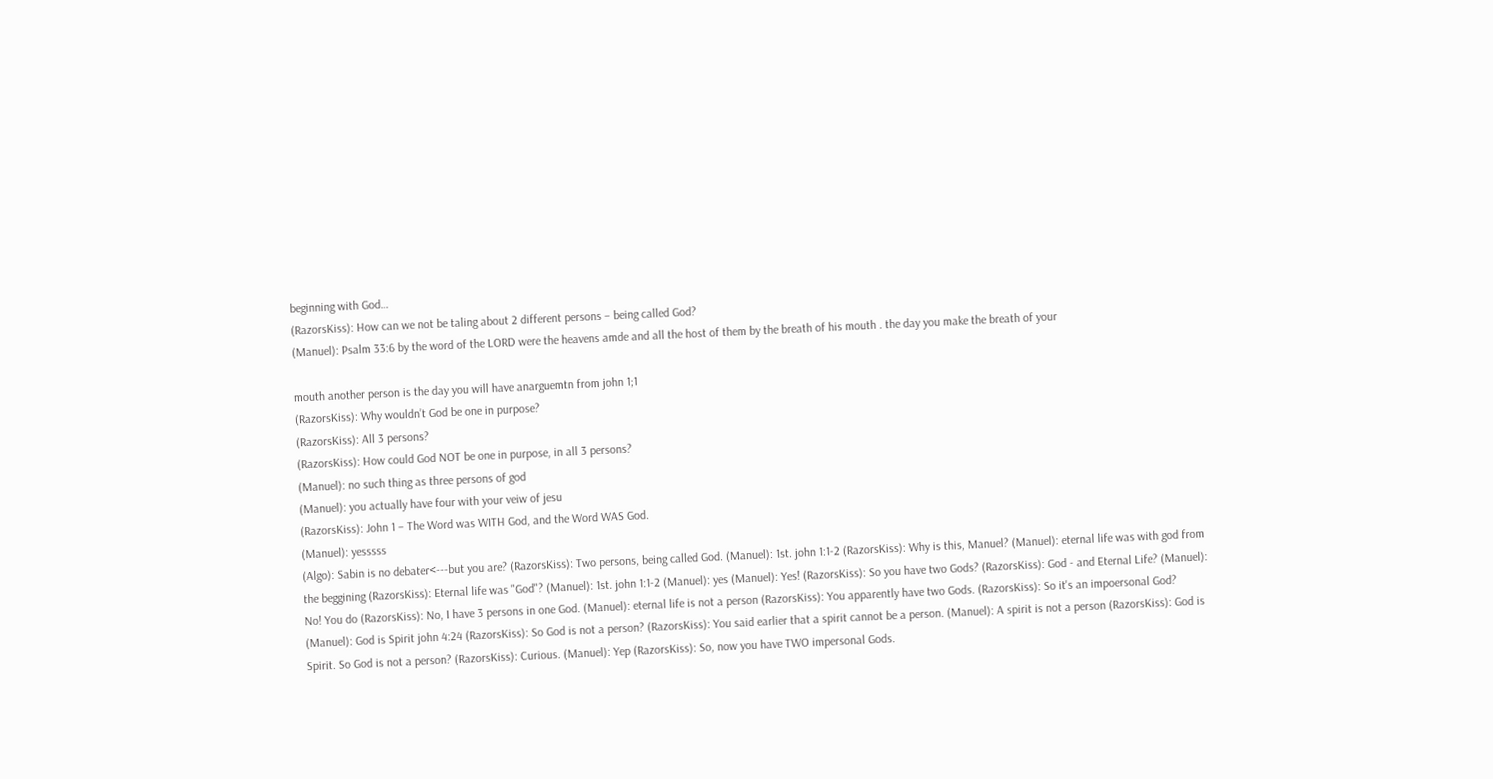beginning with God…
(RazorsKiss): How can we not be taling about 2 different persons – being called God?
(Manuel): Psalm 33:6 by the word of the LORD were the heavens amde and all the host of them by the breath of his mouth . the day you make the breath of your

mouth another person is the day you will have anarguemtn from john 1;1
(RazorsKiss): Why wouldn’t God be one in purpose?
(RazorsKiss): All 3 persons?
(RazorsKiss): How could God NOT be one in purpose, in all 3 persons?
(Manuel): no such thing as three persons of god
(Manuel): you actually have four with your veiw of jesu
(RazorsKiss): John 1 – The Word was WITH God, and the Word WAS God.
(Manuel): yesssss
(Algo): Sabin is no debater<---but you are? (RazorsKiss): Two persons, being called God. (Manuel): 1st. john 1:1-2 (RazorsKiss): Why is this, Manuel? (Manuel): eternal life was with god from the beggining (RazorsKiss): Eternal life was "God"? (Manuel): 1st. john 1:1-2 (Manuel): yes (Manuel): Yes! (RazorsKiss): So you have two Gods? (RazorsKiss): God - and Eternal Life? (Manuel): No! You do (RazorsKiss): No, I have 3 persons in one God. (Manuel): eternal life is not a person (RazorsKiss): You apparently have two Gods. (RazorsKiss): So it's an impoersonal God? (Manuel): God is Spirit john 4:24 (RazorsKiss): So God is not a person? (RazorsKiss): You said earlier that a spirit cannot be a person. (Manuel): A spirit is not a person (RazorsKiss): God is Spirit. So God is not a person? (RazorsKiss): Curious. (Manuel): Yep (RazorsKiss): So, now you have TWO impersonal Gods.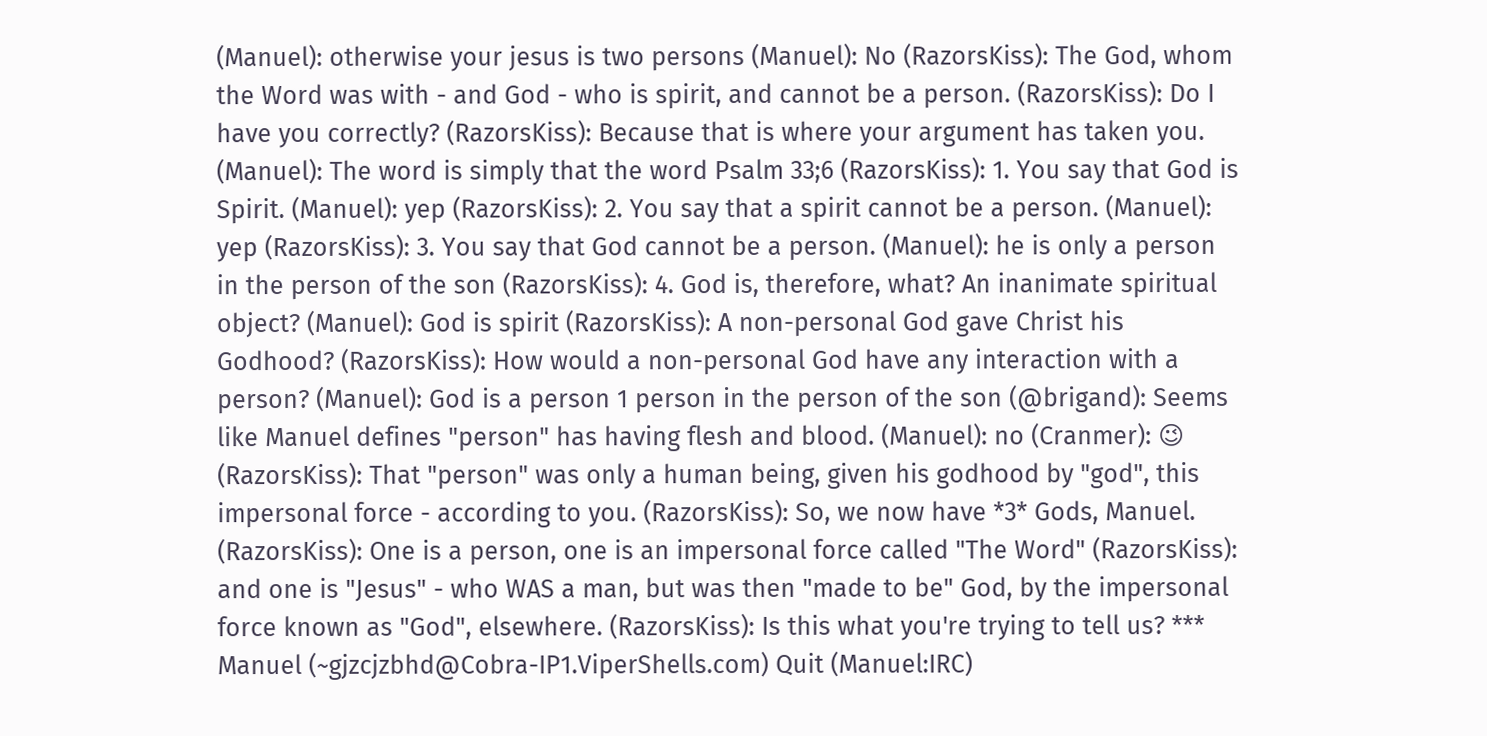(Manuel): otherwise your jesus is two persons (Manuel): No (RazorsKiss): The God, whom the Word was with - and God - who is spirit, and cannot be a person. (RazorsKiss): Do I have you correctly? (RazorsKiss): Because that is where your argument has taken you. (Manuel): The word is simply that the word Psalm 33;6 (RazorsKiss): 1. You say that God is Spirit. (Manuel): yep (RazorsKiss): 2. You say that a spirit cannot be a person. (Manuel): yep (RazorsKiss): 3. You say that God cannot be a person. (Manuel): he is only a person in the person of the son (RazorsKiss): 4. God is, therefore, what? An inanimate spiritual object? (Manuel): God is spirit (RazorsKiss): A non-personal God gave Christ his Godhood? (RazorsKiss): How would a non-personal God have any interaction with a person? (Manuel): God is a person 1 person in the person of the son (@brigand): Seems like Manuel defines "person" has having flesh and blood. (Manuel): no (Cranmer): 😉 (RazorsKiss): That "person" was only a human being, given his godhood by "god", this impersonal force - according to you. (RazorsKiss): So, we now have *3* Gods, Manuel. (RazorsKiss): One is a person, one is an impersonal force called "The Word" (RazorsKiss): and one is "Jesus" - who WAS a man, but was then "made to be" God, by the impersonal force known as "God", elsewhere. (RazorsKiss): Is this what you're trying to tell us? *** Manuel (~gjzcjzbhd@Cobra-IP1.ViperShells.com) Quit (Manuel:IRC)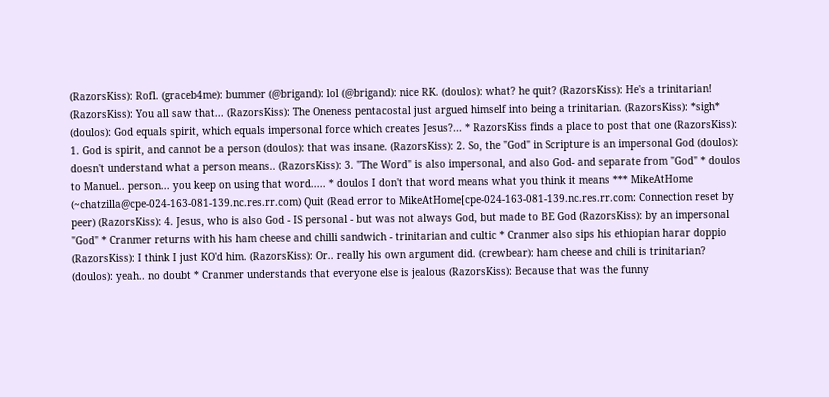(RazorsKiss): Rofl. (graceb4me): bummer (@brigand): lol (@brigand): nice RK. (doulos): what? he quit? (RazorsKiss): He's a trinitarian! (RazorsKiss): You all saw that... (RazorsKiss): The Oneness pentacostal just argued himself into being a trinitarian. (RazorsKiss): *sigh* (doulos): God equals spirit, which equals impersonal force which creates Jesus?... * RazorsKiss finds a place to post that one (RazorsKiss): 1. God is spirit, and cannot be a person (doulos): that was insane. (RazorsKiss): 2. So, the "God" in Scripture is an impersonal God (doulos): doesn't understand what a person means.. (RazorsKiss): 3. "The Word" is also impersonal, and also God- and separate from "God" * doulos to Manuel.. person... you keep on using that word..... * doulos I don't that word means what you think it means *** MikeAtHome (~chatzilla@cpe-024-163-081-139.nc.res.rr.com) Quit (Read error to MikeAtHome[cpe-024-163-081-139.nc.res.rr.com: Connection reset by peer) (RazorsKiss): 4. Jesus, who is also God - IS personal - but was not always God, but made to BE God (RazorsKiss): by an impersonal "God" * Cranmer returns with his ham cheese and chilli sandwich - trinitarian and cultic * Cranmer also sips his ethiopian harar doppio (RazorsKiss): I think I just KO'd him. (RazorsKiss): Or.. really his own argument did. (crewbear): ham cheese and chili is trinitarian? (doulos): yeah.. no doubt * Cranmer understands that everyone else is jealous (RazorsKiss): Because that was the funny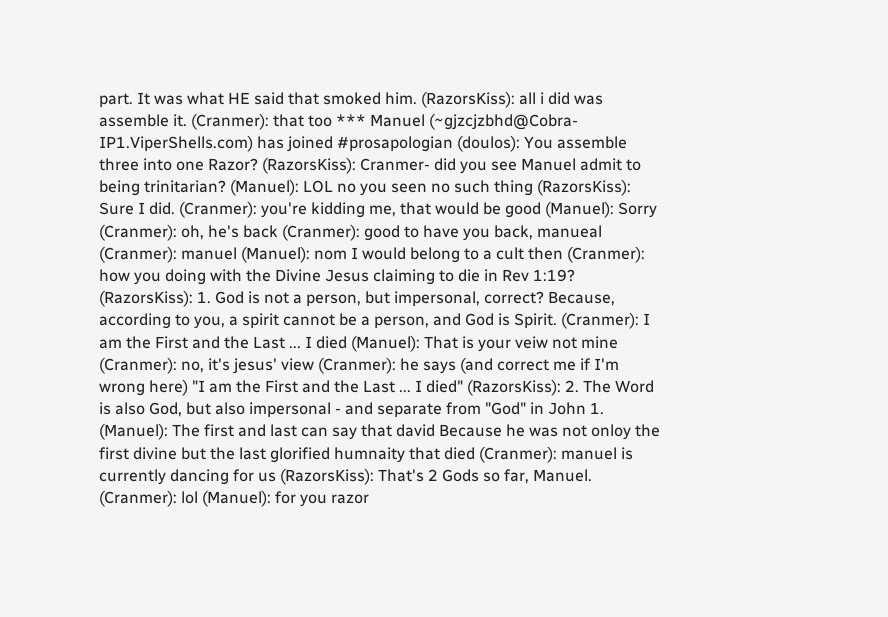part. It was what HE said that smoked him. (RazorsKiss): all i did was assemble it. (Cranmer): that too *** Manuel (~gjzcjzbhd@Cobra-IP1.ViperShells.com) has joined #prosapologian (doulos): You assemble three into one Razor? (RazorsKiss): Cranmer- did you see Manuel admit to being trinitarian? (Manuel): LOL no you seen no such thing (RazorsKiss): Sure I did. (Cranmer): you're kidding me, that would be good (Manuel): Sorry (Cranmer): oh, he's back (Cranmer): good to have you back, manueal (Cranmer): manuel (Manuel): nom I would belong to a cult then (Cranmer): how you doing with the Divine Jesus claiming to die in Rev 1:19? (RazorsKiss): 1. God is not a person, but impersonal, correct? Because, according to you, a spirit cannot be a person, and God is Spirit. (Cranmer): I am the First and the Last ... I died (Manuel): That is your veiw not mine (Cranmer): no, it's jesus' view (Cranmer): he says (and correct me if I'm wrong here) "I am the First and the Last ... I died" (RazorsKiss): 2. The Word is also God, but also impersonal - and separate from "God" in John 1. (Manuel): The first and last can say that david Because he was not onloy the first divine but the last glorified humnaity that died (Cranmer): manuel is currently dancing for us (RazorsKiss): That's 2 Gods so far, Manuel. (Cranmer): lol (Manuel): for you razor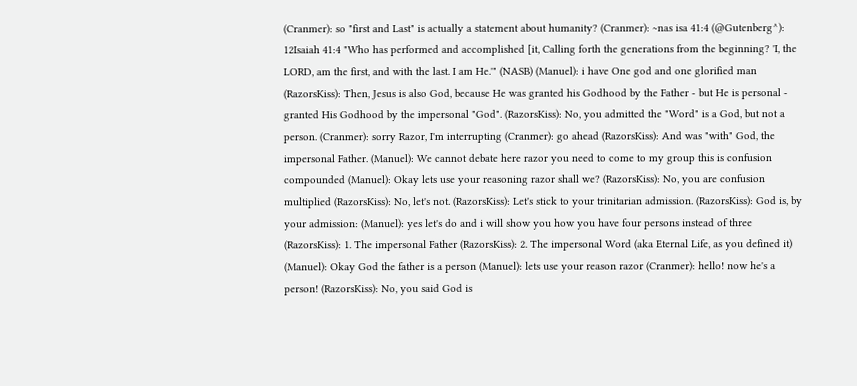(Cranmer): so "first and Last" is actually a statement about humanity? (Cranmer): ~nas isa 41:4 (@Gutenberg^): 12Isaiah 41:4 "Who has performed and accomplished [it, Calling forth the generations from the beginning? 'I, the LORD, am the first, and with the last. I am He.'" (NASB) (Manuel): i have One god and one glorified man (RazorsKiss): Then, Jesus is also God, because He was granted his Godhood by the Father - but He is personal - granted His Godhood by the impersonal "God". (RazorsKiss): No, you admitted the "Word" is a God, but not a person. (Cranmer): sorry Razor, I'm interrupting (Cranmer): go ahead (RazorsKiss): And was "with" God, the impersonal Father. (Manuel): We cannot debate here razor you need to come to my group this is confusion compounded (Manuel): Okay lets use your reasoning razor shall we? (RazorsKiss): No, you are confusion multiplied (RazorsKiss): No, let's not. (RazorsKiss): Let's stick to your trinitarian admission. (RazorsKiss): God is, by your admission: (Manuel): yes let's do and i will show you how you have four persons instead of three (RazorsKiss): 1. The impersonal Father (RazorsKiss): 2. The impersonal Word (aka Eternal Life, as you defined it) (Manuel): Okay God the father is a person (Manuel): lets use your reason razor (Cranmer): hello! now he's a person! (RazorsKiss): No, you said God is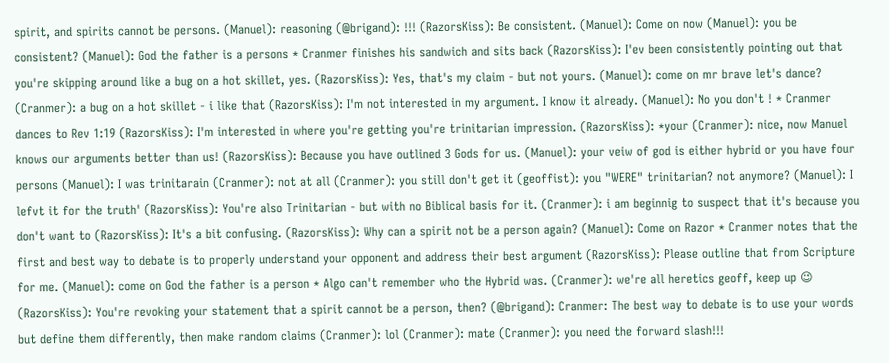spirit, and spirits cannot be persons. (Manuel): reasoning (@brigand): !!! (RazorsKiss): Be consistent. (Manuel): Come on now (Manuel): you be consistent? (Manuel): God the father is a persons * Cranmer finishes his sandwich and sits back (RazorsKiss): I'ev been consistently pointing out that you're skipping around like a bug on a hot skillet, yes. (RazorsKiss): Yes, that's my claim - but not yours. (Manuel): come on mr brave let's dance? (Cranmer): a bug on a hot skillet - i like that (RazorsKiss): I'm not interested in my argument. I know it already. (Manuel): No you don't ! * Cranmer dances to Rev 1:19 (RazorsKiss): I'm interested in where you're getting you're trinitarian impression. (RazorsKiss): *your (Cranmer): nice, now Manuel knows our arguments better than us! (RazorsKiss): Because you have outlined 3 Gods for us. (Manuel): your veiw of god is either hybrid or you have four persons (Manuel): I was trinitarain (Cranmer): not at all (Cranmer): you still don't get it (geoffist): you "WERE" trinitarian? not anymore? (Manuel): I lefvt it for the truth' (RazorsKiss): You're also Trinitarian - but with no Biblical basis for it. (Cranmer): i am beginnig to suspect that it's because you don't want to (RazorsKiss): It's a bit confusing. (RazorsKiss): Why can a spirit not be a person again? (Manuel): Come on Razor * Cranmer notes that the first and best way to debate is to properly understand your opponent and address their best argument (RazorsKiss): Please outline that from Scripture for me. (Manuel): come on God the father is a person * Algo can't remember who the Hybrid was. (Cranmer): we're all heretics geoff, keep up 😉 (RazorsKiss): You're revoking your statement that a spirit cannot be a person, then? (@brigand): Cranmer: The best way to debate is to use your words but define them differently, then make random claims (Cranmer): lol (Cranmer): mate (Cranmer): you need the forward slash!!!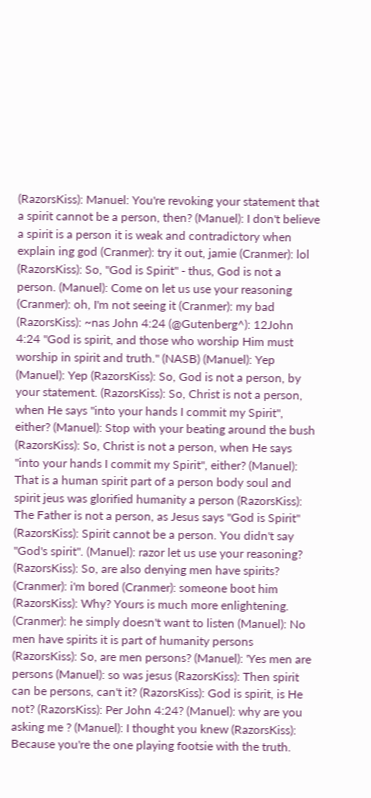(RazorsKiss): Manuel: You're revoking your statement that a spirit cannot be a person, then? (Manuel): I don't believe a spirit is a person it is weak and contradictory when explain ing god (Cranmer): try it out, jamie (Cranmer): lol (RazorsKiss): So, "God is Spirit" - thus, God is not a person. (Manuel): Come on let us use your reasoning (Cranmer): oh, I'm not seeing it (Cranmer): my bad (RazorsKiss): ~nas John 4:24 (@Gutenberg^): 12John 4:24 "God is spirit, and those who worship Him must worship in spirit and truth." (NASB) (Manuel): Yep (Manuel): Yep (RazorsKiss): So, God is not a person, by your statement. (RazorsKiss): So, Christ is not a person, when He says "into your hands I commit my Spirit", either? (Manuel): Stop with your beating around the bush (RazorsKiss): So, Christ is not a person, when He says "into your hands I commit my Spirit", either? (Manuel): That is a human spirit part of a person body soul and spirit jeus was glorified humanity a person (RazorsKiss): The Father is not a person, as Jesus says "God is Spirit" (RazorsKiss): Spirit cannot be a person. You didn't say "God's spirit". (Manuel): razor let us use your reasoning? (RazorsKiss): So, are also denying men have spirits? (Cranmer): i'm bored (Cranmer): someone boot him (RazorsKiss): Why? Yours is much more enlightening. (Cranmer): he simply doesn't want to listen (Manuel): No men have spirits it is part of humanity persons (RazorsKiss): So, are men persons? (Manuel): 'Yes men are persons (Manuel): so was jesus (RazorsKiss): Then spirit can be persons, can't it? (RazorsKiss): God is spirit, is He not? (RazorsKiss): Per John 4:24? (Manuel): why are you asking me ? (Manuel): I thought you knew (RazorsKiss): Because you're the one playing footsie with the truth.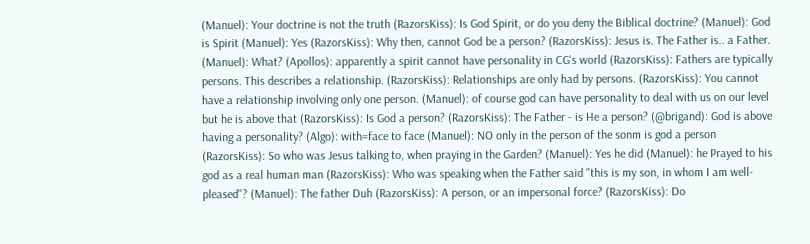(Manuel): Your doctrine is not the truth (RazorsKiss): Is God Spirit, or do you deny the Biblical doctrine? (Manuel): God is Spirit (Manuel): Yes (RazorsKiss): Why then, cannot God be a person? (RazorsKiss): Jesus is. The Father is.. a Father. (Manuel): What? (Apollos): apparently a spirit cannot have personality in CG's world (RazorsKiss): Fathers are typically persons. This describes a relationship. (RazorsKiss): Relationships are only had by persons. (RazorsKiss): You cannot have a relationship involving only one person. (Manuel): of course god can have personality to deal with us on our level but he is above that (RazorsKiss): Is God a person? (RazorsKiss): The Father - is He a person? (@brigand): God is above having a personality? (Algo): with=face to face (Manuel): NO only in the person of the sonm is god a person (RazorsKiss): So who was Jesus talking to, when praying in the Garden? (Manuel): Yes he did (Manuel): he Prayed to his god as a real human man (RazorsKiss): Who was speaking when the Father said "this is my son, in whom I am well-pleased"? (Manuel): The father Duh (RazorsKiss): A person, or an impersonal force? (RazorsKiss): Do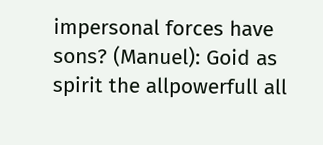impersonal forces have sons? (Manuel): Goid as spirit the allpowerfull all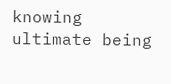knowing ultimate being